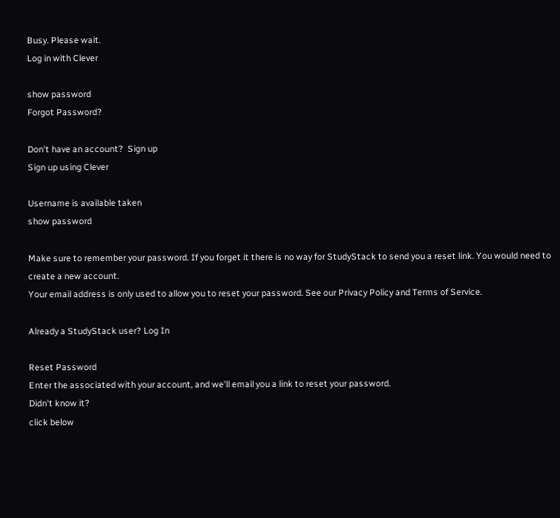Busy. Please wait.
Log in with Clever

show password
Forgot Password?

Don't have an account?  Sign up
Sign up using Clever

Username is available taken
show password

Make sure to remember your password. If you forget it there is no way for StudyStack to send you a reset link. You would need to create a new account.
Your email address is only used to allow you to reset your password. See our Privacy Policy and Terms of Service.

Already a StudyStack user? Log In

Reset Password
Enter the associated with your account, and we'll email you a link to reset your password.
Didn't know it?
click below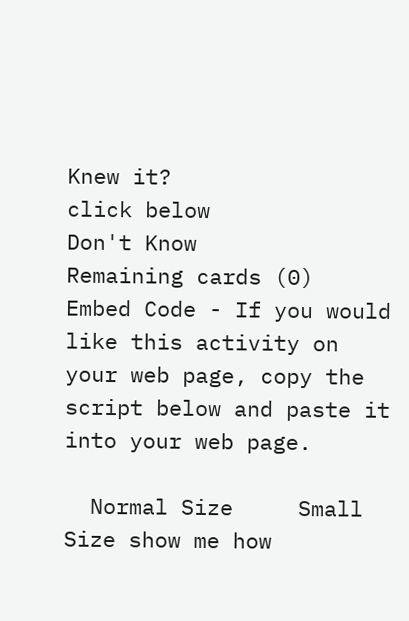Knew it?
click below
Don't Know
Remaining cards (0)
Embed Code - If you would like this activity on your web page, copy the script below and paste it into your web page.

  Normal Size     Small Size show me how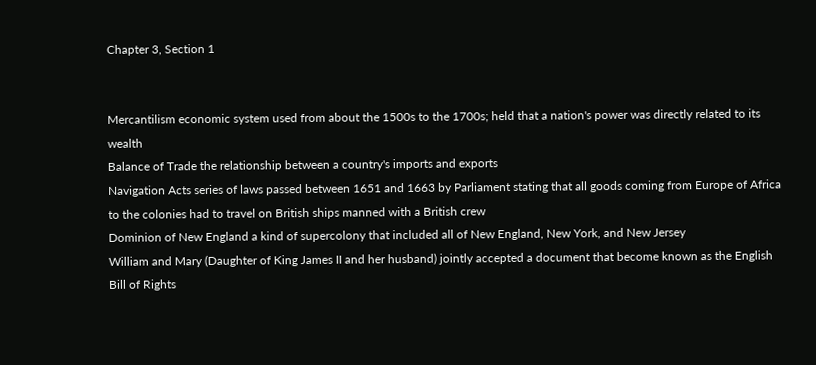Chapter 3, Section 1


Mercantilism economic system used from about the 1500s to the 1700s; held that a nation's power was directly related to its wealth
Balance of Trade the relationship between a country's imports and exports
Navigation Acts series of laws passed between 1651 and 1663 by Parliament stating that all goods coming from Europe of Africa to the colonies had to travel on British ships manned with a British crew
Dominion of New England a kind of supercolony that included all of New England, New York, and New Jersey
William and Mary (Daughter of King James II and her husband) jointly accepted a document that become known as the English Bill of Rights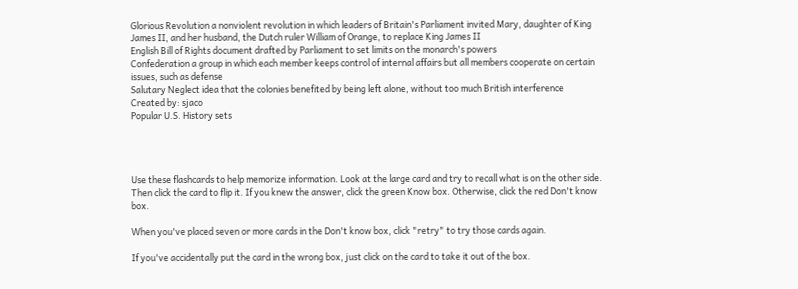Glorious Revolution a nonviolent revolution in which leaders of Britain's Parliament invited Mary, daughter of King James II, and her husband, the Dutch ruler William of Orange, to replace King James II
English Bill of Rights document drafted by Parliament to set limits on the monarch's powers
Confederation a group in which each member keeps control of internal affairs but all members cooperate on certain issues, such as defense
Salutary Neglect idea that the colonies benefited by being left alone, without too much British interference
Created by: sjaco
Popular U.S. History sets




Use these flashcards to help memorize information. Look at the large card and try to recall what is on the other side. Then click the card to flip it. If you knew the answer, click the green Know box. Otherwise, click the red Don't know box.

When you've placed seven or more cards in the Don't know box, click "retry" to try those cards again.

If you've accidentally put the card in the wrong box, just click on the card to take it out of the box.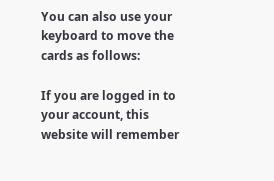You can also use your keyboard to move the cards as follows:

If you are logged in to your account, this website will remember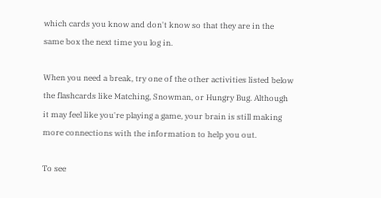which cards you know and don't know so that they are in the same box the next time you log in.

When you need a break, try one of the other activities listed below the flashcards like Matching, Snowman, or Hungry Bug. Although it may feel like you're playing a game, your brain is still making more connections with the information to help you out.

To see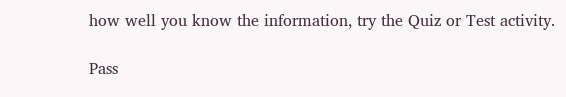how well you know the information, try the Quiz or Test activity.

Pass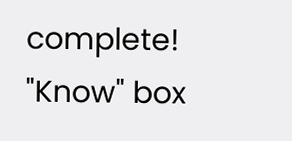complete!
"Know" box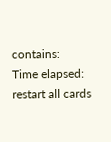contains:
Time elapsed:
restart all cards